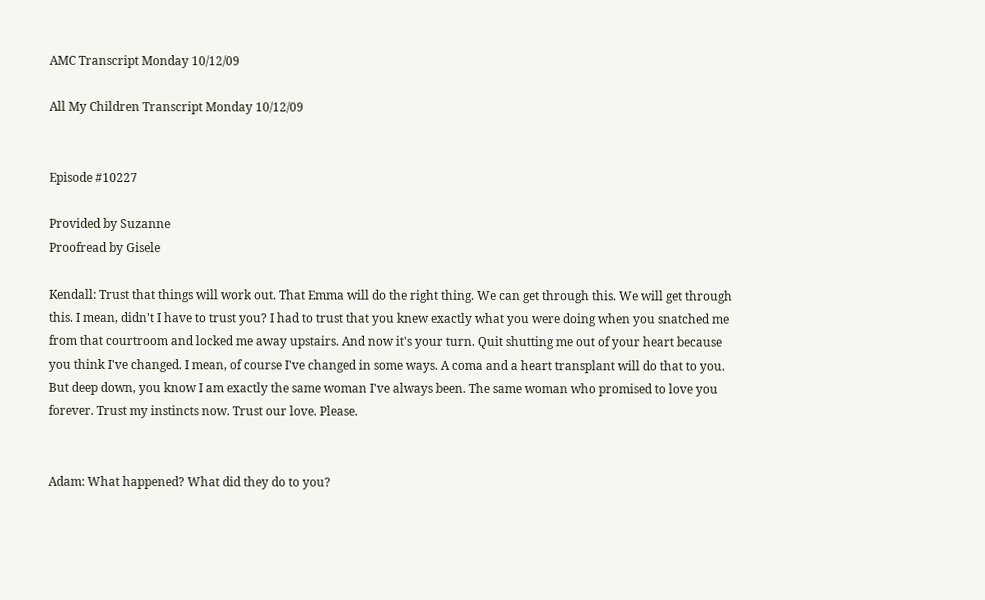AMC Transcript Monday 10/12/09

All My Children Transcript Monday 10/12/09


Episode #10227

Provided by Suzanne
Proofread by Gisele

Kendall: Trust that things will work out. That Emma will do the right thing. We can get through this. We will get through this. I mean, didn't I have to trust you? I had to trust that you knew exactly what you were doing when you snatched me from that courtroom and locked me away upstairs. And now it's your turn. Quit shutting me out of your heart because you think I've changed. I mean, of course I've changed in some ways. A coma and a heart transplant will do that to you. But deep down, you know I am exactly the same woman I've always been. The same woman who promised to love you forever. Trust my instincts now. Trust our love. Please.


Adam: What happened? What did they do to you?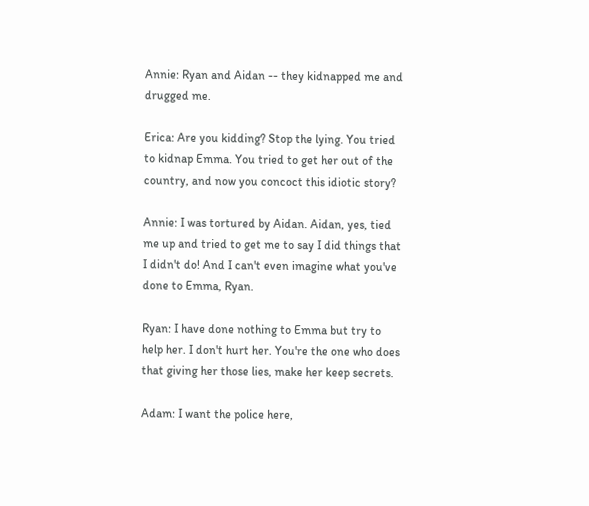Annie: Ryan and Aidan -- they kidnapped me and drugged me.

Erica: Are you kidding? Stop the lying. You tried to kidnap Emma. You tried to get her out of the country, and now you concoct this idiotic story?

Annie: I was tortured by Aidan. Aidan, yes, tied me up and tried to get me to say I did things that I didn't do! And I can't even imagine what you've done to Emma, Ryan.

Ryan: I have done nothing to Emma but try to help her. I don't hurt her. You're the one who does that giving her those lies, make her keep secrets.

Adam: I want the police here,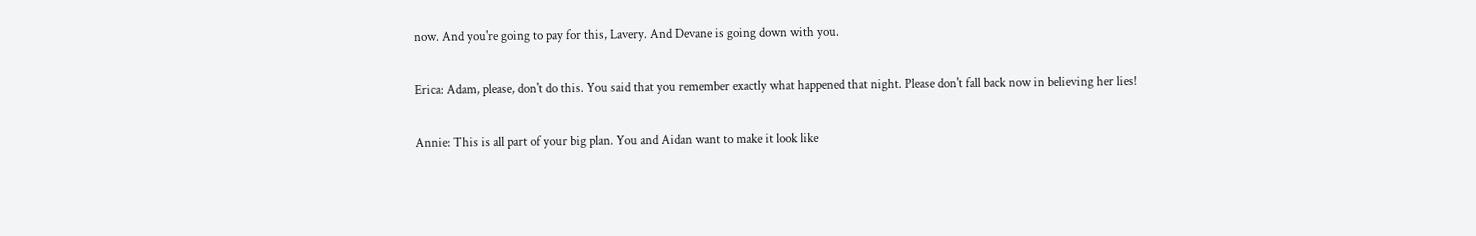now. And you're going to pay for this, Lavery. And Devane is going down with you.

Erica: Adam, please, don't do this. You said that you remember exactly what happened that night. Please don't fall back now in believing her lies!

Annie: This is all part of your big plan. You and Aidan want to make it look like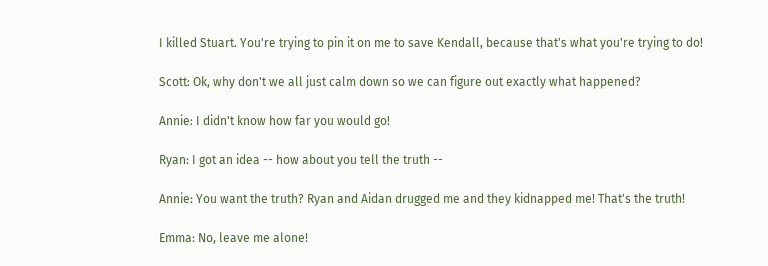I killed Stuart. You're trying to pin it on me to save Kendall, because that's what you're trying to do!

Scott: Ok, why don't we all just calm down so we can figure out exactly what happened?

Annie: I didn't know how far you would go!

Ryan: I got an idea -- how about you tell the truth --

Annie: You want the truth? Ryan and Aidan drugged me and they kidnapped me! That's the truth!

Emma: No, leave me alone!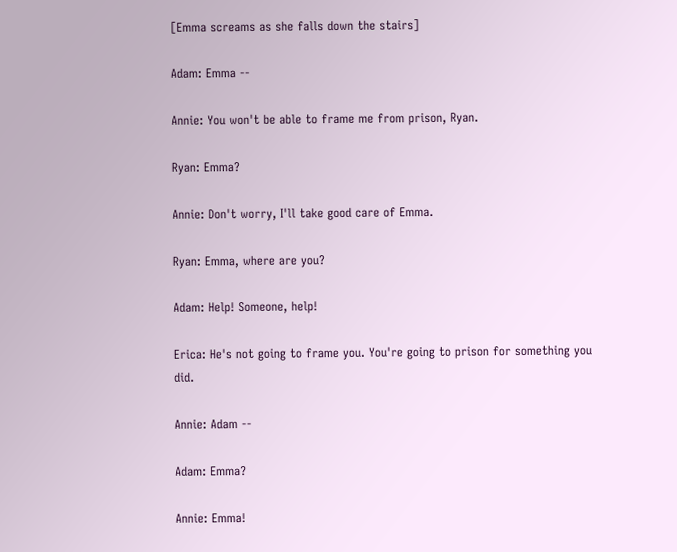[Emma screams as she falls down the stairs]

Adam: Emma --

Annie: You won't be able to frame me from prison, Ryan.

Ryan: Emma?

Annie: Don't worry, I'll take good care of Emma.

Ryan: Emma, where are you?

Adam: Help! Someone, help!

Erica: He's not going to frame you. You're going to prison for something you did.

Annie: Adam --

Adam: Emma?

Annie: Emma!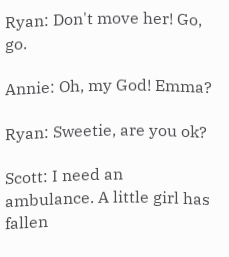Ryan: Don't move her! Go, go.

Annie: Oh, my God! Emma?

Ryan: Sweetie, are you ok?

Scott: I need an ambulance. A little girl has fallen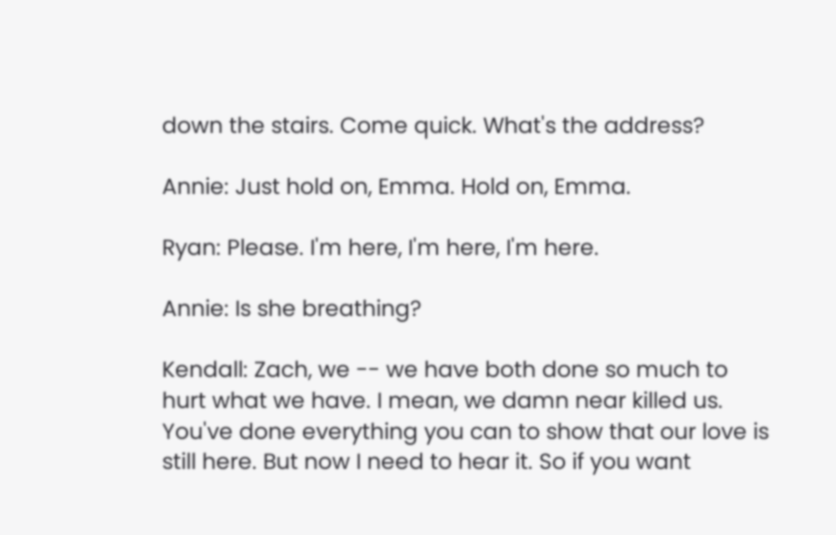down the stairs. Come quick. What's the address?

Annie: Just hold on, Emma. Hold on, Emma.

Ryan: Please. I'm here, I'm here, I'm here.

Annie: Is she breathing?

Kendall: Zach, we -- we have both done so much to hurt what we have. I mean, we damn near killed us. You've done everything you can to show that our love is still here. But now I need to hear it. So if you want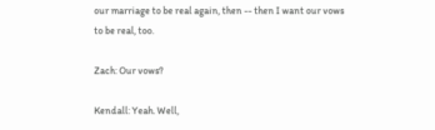our marriage to be real again, then -- then I want our vows to be real, too.

Zach: Our vows?

Kendall: Yeah. Well,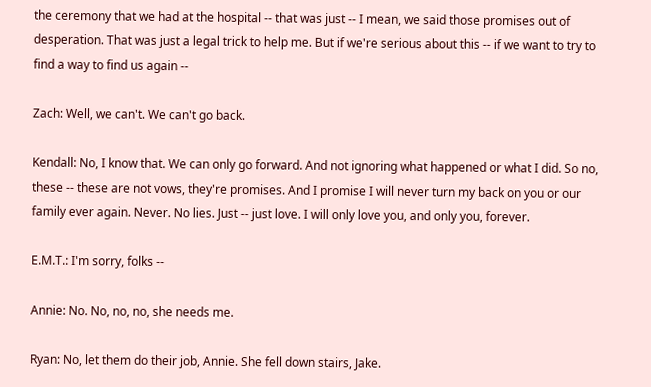the ceremony that we had at the hospital -- that was just -- I mean, we said those promises out of desperation. That was just a legal trick to help me. But if we're serious about this -- if we want to try to find a way to find us again --

Zach: Well, we can't. We can't go back.

Kendall: No, I know that. We can only go forward. And not ignoring what happened or what I did. So no, these -- these are not vows, they're promises. And I promise I will never turn my back on you or our family ever again. Never. No lies. Just -- just love. I will only love you, and only you, forever.

E.M.T.: I'm sorry, folks --

Annie: No. No, no, no, she needs me.

Ryan: No, let them do their job, Annie. She fell down stairs, Jake.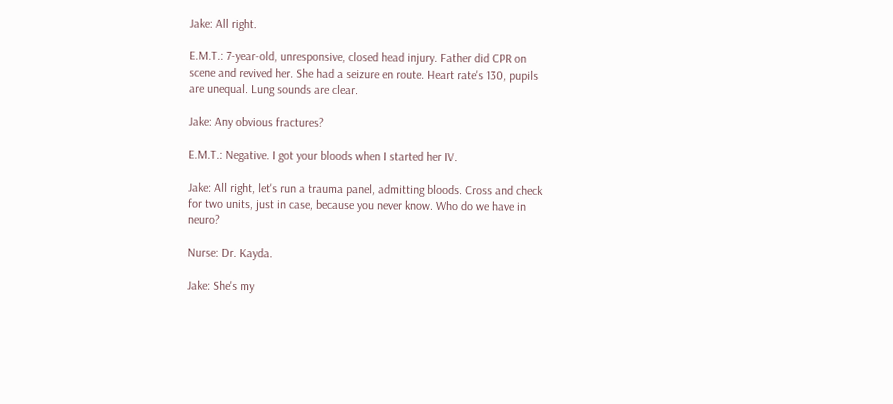Jake: All right.

E.M.T.: 7-year-old, unresponsive, closed head injury. Father did CPR on scene and revived her. She had a seizure en route. Heart rate's 130, pupils are unequal. Lung sounds are clear.

Jake: Any obvious fractures?

E.M.T.: Negative. I got your bloods when I started her IV.

Jake: All right, let's run a trauma panel, admitting bloods. Cross and check for two units, just in case, because you never know. Who do we have in neuro?

Nurse: Dr. Kayda.

Jake: She's my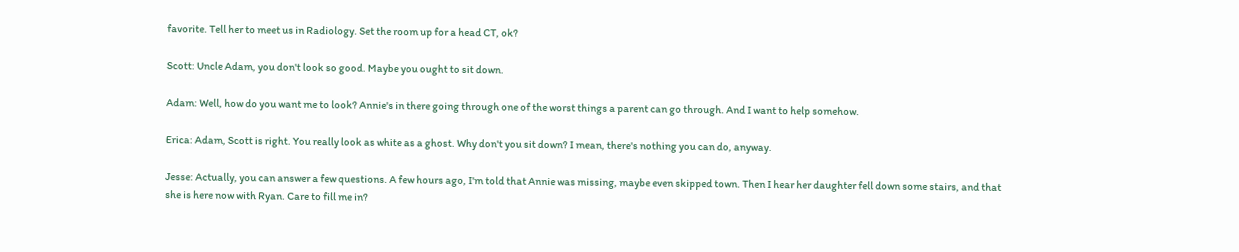favorite. Tell her to meet us in Radiology. Set the room up for a head CT, ok?

Scott: Uncle Adam, you don't look so good. Maybe you ought to sit down.

Adam: Well, how do you want me to look? Annie's in there going through one of the worst things a parent can go through. And I want to help somehow.

Erica: Adam, Scott is right. You really look as white as a ghost. Why don't you sit down? I mean, there's nothing you can do, anyway.

Jesse: Actually, you can answer a few questions. A few hours ago, I'm told that Annie was missing, maybe even skipped town. Then I hear her daughter fell down some stairs, and that she is here now with Ryan. Care to fill me in?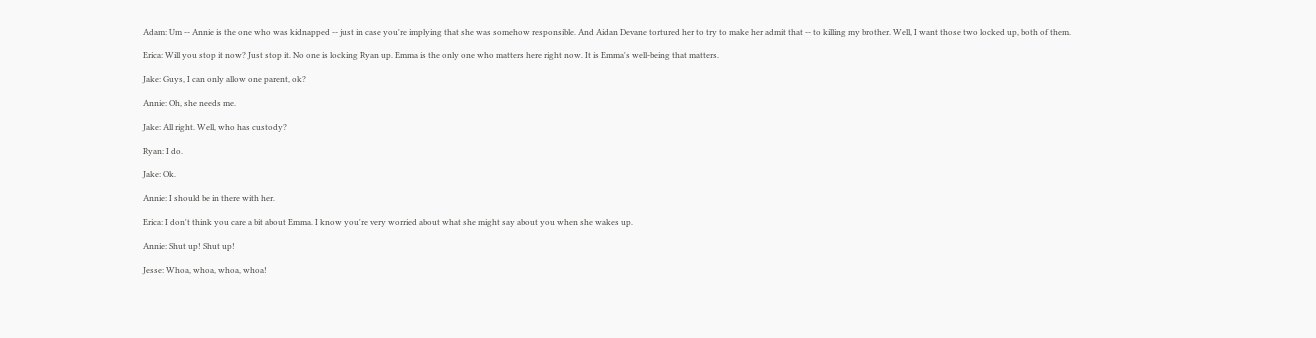Adam: Um -- Annie is the one who was kidnapped -- just in case you're implying that she was somehow responsible. And Aidan Devane tortured her to try to make her admit that -- to killing my brother. Well, I want those two locked up, both of them.

Erica: Will you stop it now? Just stop it. No one is locking Ryan up. Emma is the only one who matters here right now. It is Emma's well-being that matters.

Jake: Guys, I can only allow one parent, ok?

Annie: Oh, she needs me.

Jake: All right. Well, who has custody?

Ryan: I do.

Jake: Ok.

Annie: I should be in there with her.

Erica: I don't think you care a bit about Emma. I know you're very worried about what she might say about you when she wakes up.

Annie: Shut up! Shut up!

Jesse: Whoa, whoa, whoa, whoa!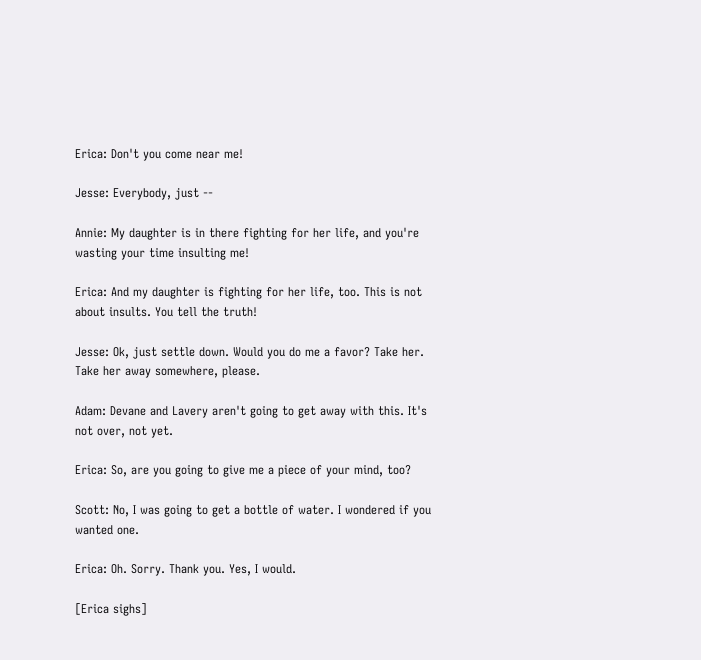Erica: Don't you come near me!

Jesse: Everybody, just --

Annie: My daughter is in there fighting for her life, and you're wasting your time insulting me!

Erica: And my daughter is fighting for her life, too. This is not about insults. You tell the truth!

Jesse: Ok, just settle down. Would you do me a favor? Take her. Take her away somewhere, please.

Adam: Devane and Lavery aren't going to get away with this. It's not over, not yet.

Erica: So, are you going to give me a piece of your mind, too?

Scott: No, I was going to get a bottle of water. I wondered if you wanted one.

Erica: Oh. Sorry. Thank you. Yes, I would.

[Erica sighs]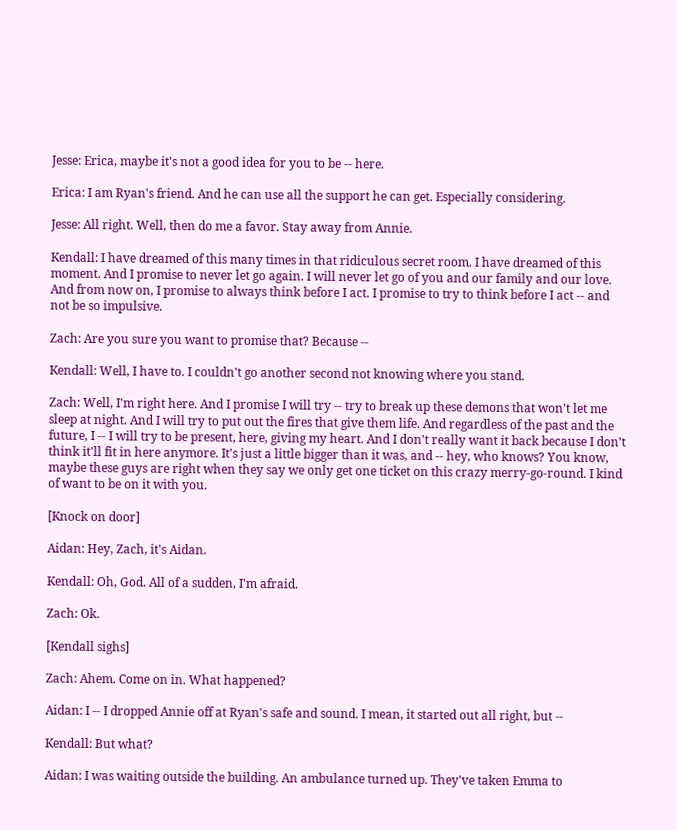Jesse: Erica, maybe it's not a good idea for you to be -- here.

Erica: I am Ryan's friend. And he can use all the support he can get. Especially considering.

Jesse: All right. Well, then do me a favor. Stay away from Annie.

Kendall: I have dreamed of this many times in that ridiculous secret room. I have dreamed of this moment. And I promise to never let go again. I will never let go of you and our family and our love. And from now on, I promise to always think before I act. I promise to try to think before I act -- and not be so impulsive.

Zach: Are you sure you want to promise that? Because --

Kendall: Well, I have to. I couldn't go another second not knowing where you stand.

Zach: Well, I'm right here. And I promise I will try -- try to break up these demons that won't let me sleep at night. And I will try to put out the fires that give them life. And regardless of the past and the future, I -- I will try to be present, here, giving my heart. And I don't really want it back because I don't think it'll fit in here anymore. It's just a little bigger than it was, and -- hey, who knows? You know, maybe these guys are right when they say we only get one ticket on this crazy merry-go-round. I kind of want to be on it with you.

[Knock on door]

Aidan: Hey, Zach, it's Aidan.

Kendall: Oh, God. All of a sudden, I'm afraid.

Zach: Ok.

[Kendall sighs]

Zach: Ahem. Come on in. What happened?

Aidan: I -- I dropped Annie off at Ryan's safe and sound. I mean, it started out all right, but --

Kendall: But what?

Aidan: I was waiting outside the building. An ambulance turned up. They've taken Emma to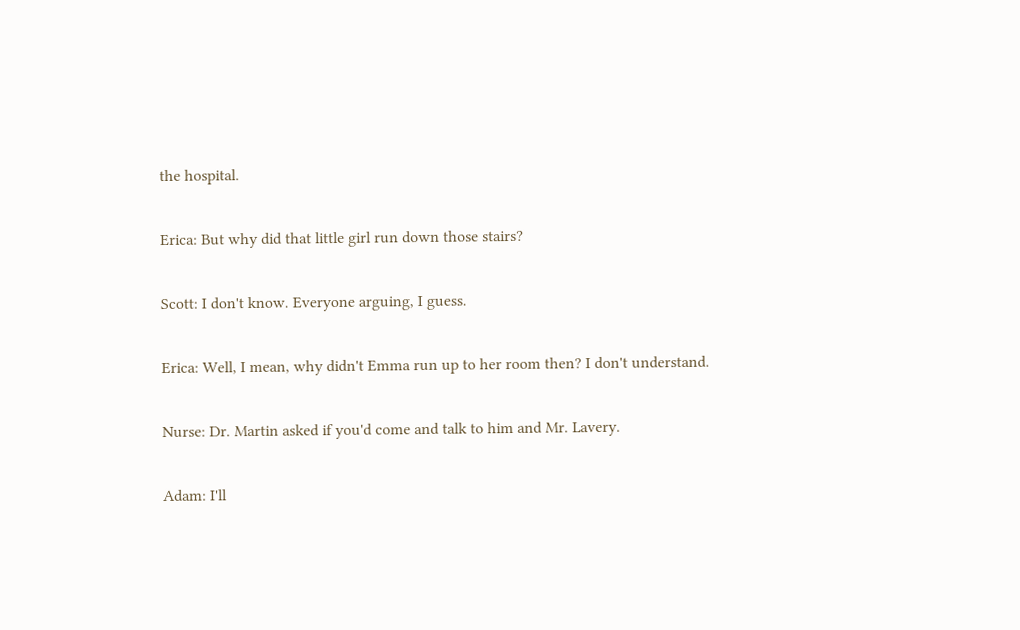the hospital.

Erica: But why did that little girl run down those stairs?

Scott: I don't know. Everyone arguing, I guess.

Erica: Well, I mean, why didn't Emma run up to her room then? I don't understand.

Nurse: Dr. Martin asked if you'd come and talk to him and Mr. Lavery.

Adam: I'll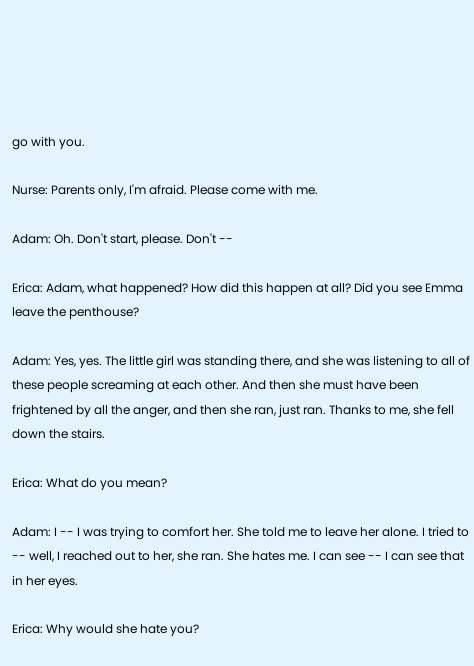go with you.

Nurse: Parents only, I'm afraid. Please come with me.

Adam: Oh. Don't start, please. Don't --

Erica: Adam, what happened? How did this happen at all? Did you see Emma leave the penthouse?

Adam: Yes, yes. The little girl was standing there, and she was listening to all of these people screaming at each other. And then she must have been frightened by all the anger, and then she ran, just ran. Thanks to me, she fell down the stairs.

Erica: What do you mean?

Adam: I -- I was trying to comfort her. She told me to leave her alone. I tried to -- well, I reached out to her, she ran. She hates me. I can see -- I can see that in her eyes.

Erica: Why would she hate you?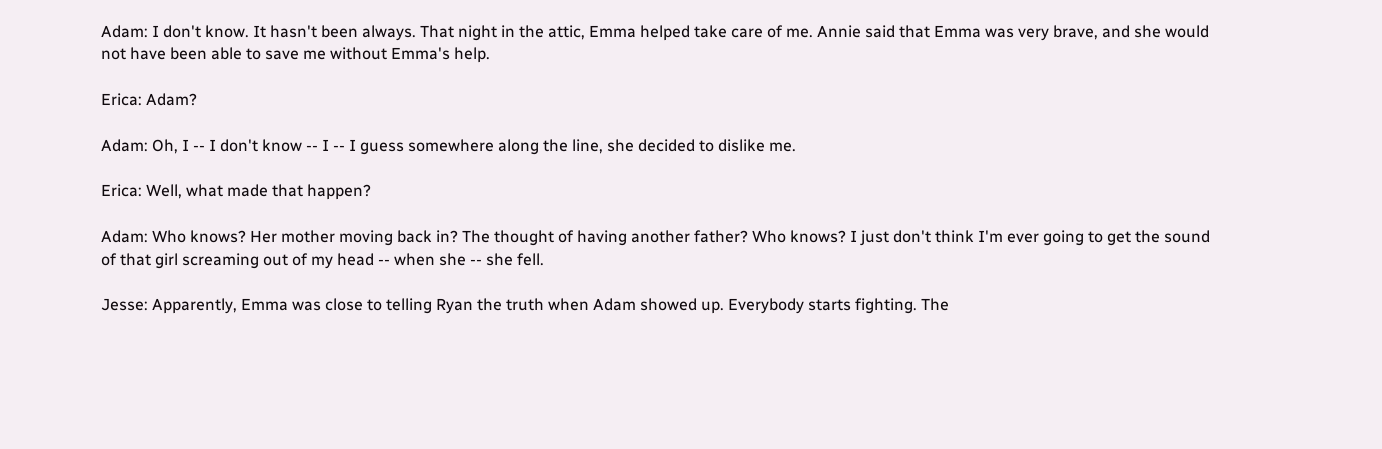Adam: I don't know. It hasn't been always. That night in the attic, Emma helped take care of me. Annie said that Emma was very brave, and she would not have been able to save me without Emma's help.

Erica: Adam?

Adam: Oh, I -- I don't know -- I -- I guess somewhere along the line, she decided to dislike me.

Erica: Well, what made that happen?

Adam: Who knows? Her mother moving back in? The thought of having another father? Who knows? I just don't think I'm ever going to get the sound of that girl screaming out of my head -- when she -- she fell.

Jesse: Apparently, Emma was close to telling Ryan the truth when Adam showed up. Everybody starts fighting. The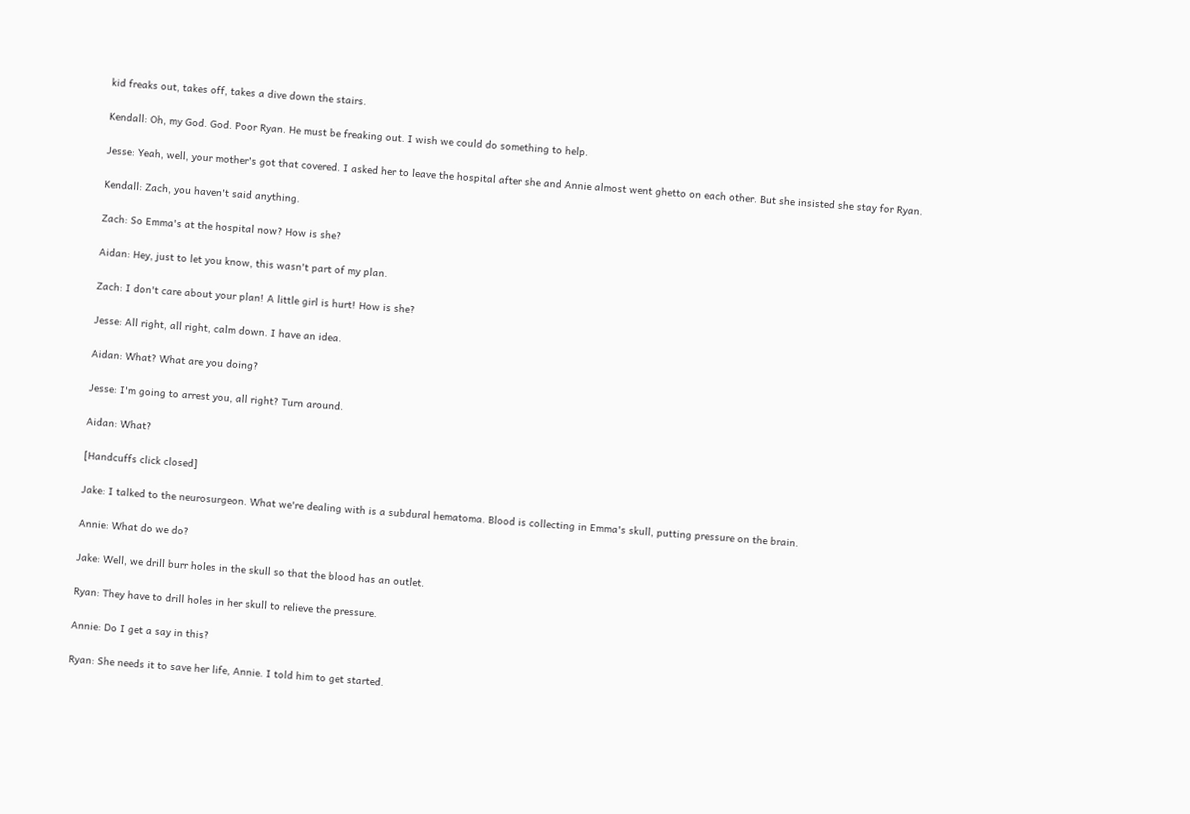kid freaks out, takes off, takes a dive down the stairs.

Kendall: Oh, my God. God. Poor Ryan. He must be freaking out. I wish we could do something to help.

Jesse: Yeah, well, your mother's got that covered. I asked her to leave the hospital after she and Annie almost went ghetto on each other. But she insisted she stay for Ryan.

Kendall: Zach, you haven't said anything.

Zach: So Emma's at the hospital now? How is she?

Aidan: Hey, just to let you know, this wasn't part of my plan.

Zach: I don't care about your plan! A little girl is hurt! How is she?

Jesse: All right, all right, calm down. I have an idea.

Aidan: What? What are you doing?

Jesse: I'm going to arrest you, all right? Turn around.

Aidan: What?

[Handcuffs click closed]

Jake: I talked to the neurosurgeon. What we're dealing with is a subdural hematoma. Blood is collecting in Emma's skull, putting pressure on the brain.

Annie: What do we do?

Jake: Well, we drill burr holes in the skull so that the blood has an outlet.

Ryan: They have to drill holes in her skull to relieve the pressure.

Annie: Do I get a say in this?

Ryan: She needs it to save her life, Annie. I told him to get started.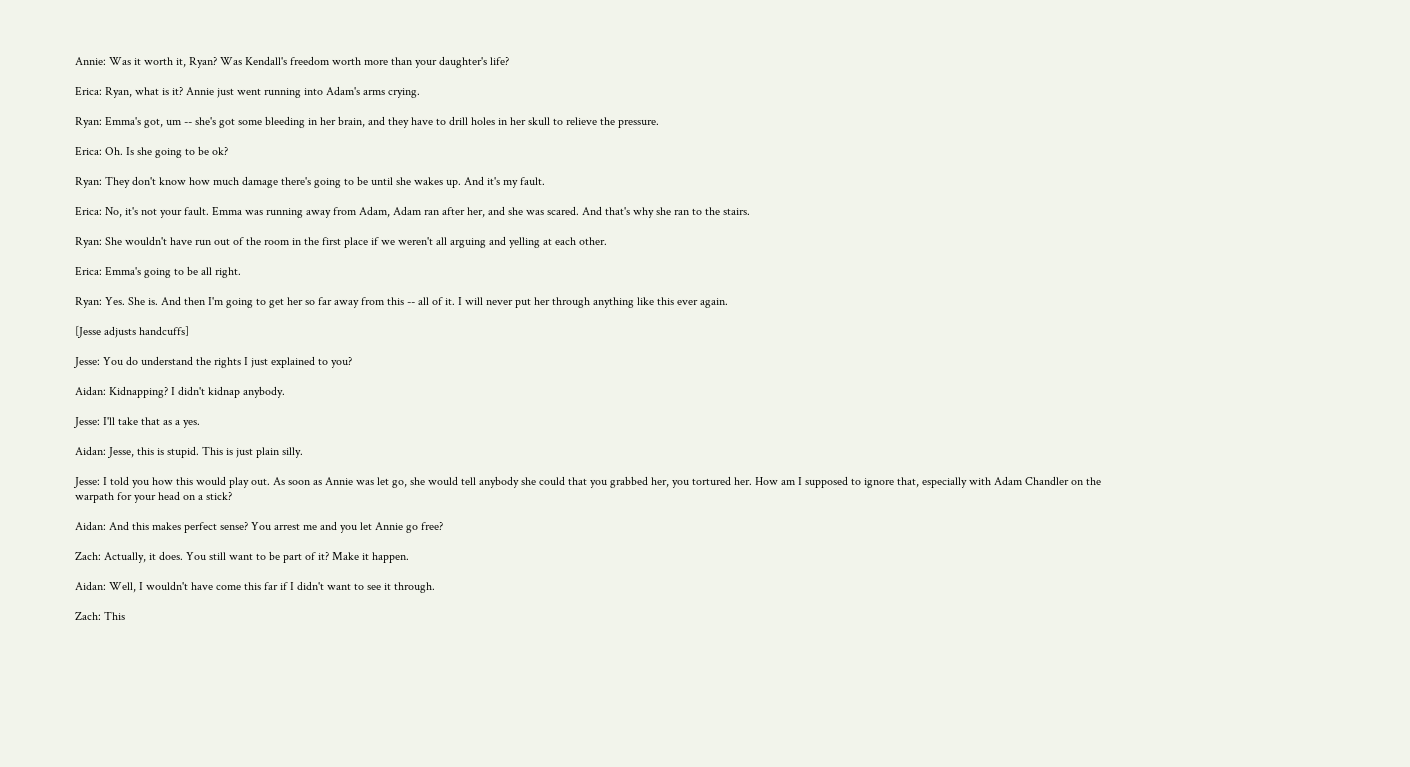Annie: Was it worth it, Ryan? Was Kendall's freedom worth more than your daughter's life?

Erica: Ryan, what is it? Annie just went running into Adam's arms crying.

Ryan: Emma's got, um -- she's got some bleeding in her brain, and they have to drill holes in her skull to relieve the pressure.

Erica: Oh. Is she going to be ok?

Ryan: They don't know how much damage there's going to be until she wakes up. And it's my fault.

Erica: No, it's not your fault. Emma was running away from Adam, Adam ran after her, and she was scared. And that's why she ran to the stairs.

Ryan: She wouldn't have run out of the room in the first place if we weren't all arguing and yelling at each other.

Erica: Emma's going to be all right.

Ryan: Yes. She is. And then I'm going to get her so far away from this -- all of it. I will never put her through anything like this ever again.

[Jesse adjusts handcuffs]

Jesse: You do understand the rights I just explained to you?

Aidan: Kidnapping? I didn't kidnap anybody.

Jesse: I'll take that as a yes.

Aidan: Jesse, this is stupid. This is just plain silly.

Jesse: I told you how this would play out. As soon as Annie was let go, she would tell anybody she could that you grabbed her, you tortured her. How am I supposed to ignore that, especially with Adam Chandler on the warpath for your head on a stick?

Aidan: And this makes perfect sense? You arrest me and you let Annie go free?

Zach: Actually, it does. You still want to be part of it? Make it happen.

Aidan: Well, I wouldn't have come this far if I didn't want to see it through.

Zach: This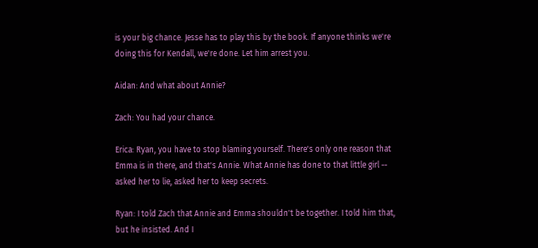is your big chance. Jesse has to play this by the book. If anyone thinks we're doing this for Kendall, we're done. Let him arrest you.

Aidan: And what about Annie?

Zach: You had your chance.

Erica: Ryan, you have to stop blaming yourself. There's only one reason that Emma is in there, and that's Annie. What Annie has done to that little girl -- asked her to lie, asked her to keep secrets.

Ryan: I told Zach that Annie and Emma shouldn't be together. I told him that, but he insisted. And I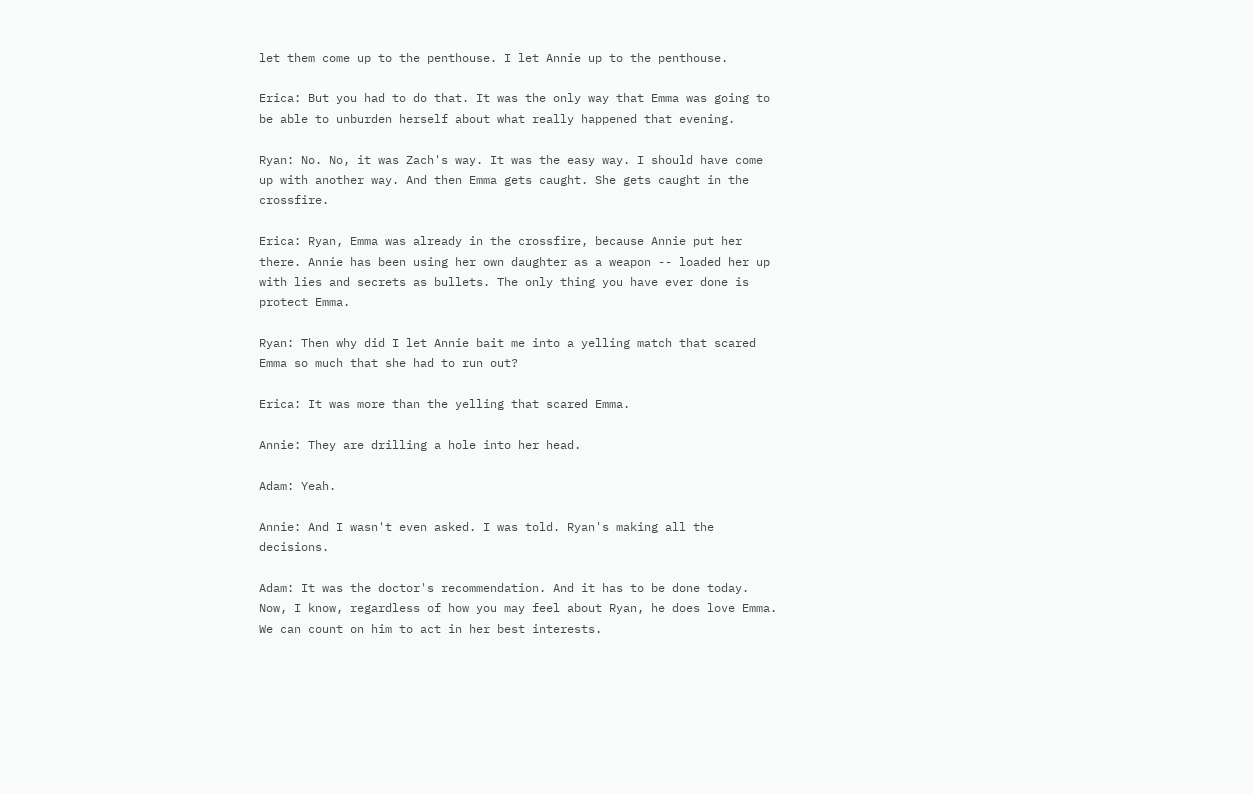let them come up to the penthouse. I let Annie up to the penthouse.

Erica: But you had to do that. It was the only way that Emma was going to be able to unburden herself about what really happened that evening.

Ryan: No. No, it was Zach's way. It was the easy way. I should have come up with another way. And then Emma gets caught. She gets caught in the crossfire.

Erica: Ryan, Emma was already in the crossfire, because Annie put her there. Annie has been using her own daughter as a weapon -- loaded her up with lies and secrets as bullets. The only thing you have ever done is protect Emma.

Ryan: Then why did I let Annie bait me into a yelling match that scared Emma so much that she had to run out?

Erica: It was more than the yelling that scared Emma.

Annie: They are drilling a hole into her head.

Adam: Yeah.

Annie: And I wasn't even asked. I was told. Ryan's making all the decisions.

Adam: It was the doctor's recommendation. And it has to be done today. Now, I know, regardless of how you may feel about Ryan, he does love Emma. We can count on him to act in her best interests.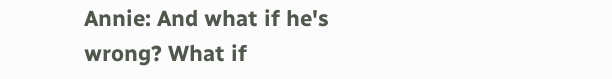Annie: And what if he's wrong? What if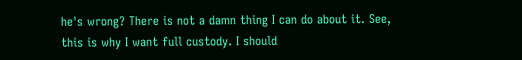he's wrong? There is not a damn thing I can do about it. See, this is why I want full custody. I should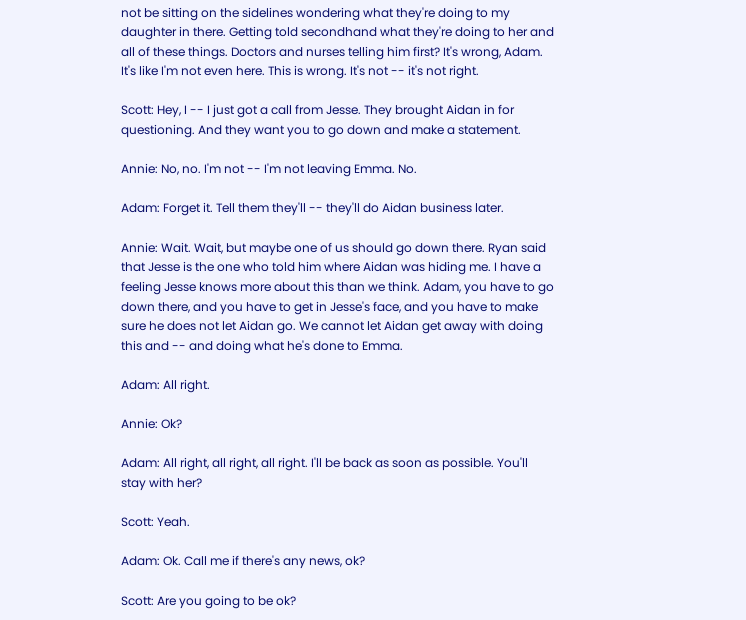not be sitting on the sidelines wondering what they're doing to my daughter in there. Getting told secondhand what they're doing to her and all of these things. Doctors and nurses telling him first? It's wrong, Adam. It's like I'm not even here. This is wrong. It's not -- it's not right.

Scott: Hey, I -- I just got a call from Jesse. They brought Aidan in for questioning. And they want you to go down and make a statement.

Annie: No, no. I'm not -- I'm not leaving Emma. No.

Adam: Forget it. Tell them they'll -- they'll do Aidan business later.

Annie: Wait. Wait, but maybe one of us should go down there. Ryan said that Jesse is the one who told him where Aidan was hiding me. I have a feeling Jesse knows more about this than we think. Adam, you have to go down there, and you have to get in Jesse's face, and you have to make sure he does not let Aidan go. We cannot let Aidan get away with doing this and -- and doing what he's done to Emma.

Adam: All right.

Annie: Ok?

Adam: All right, all right, all right. I'll be back as soon as possible. You'll stay with her?

Scott: Yeah.

Adam: Ok. Call me if there's any news, ok?

Scott: Are you going to be ok?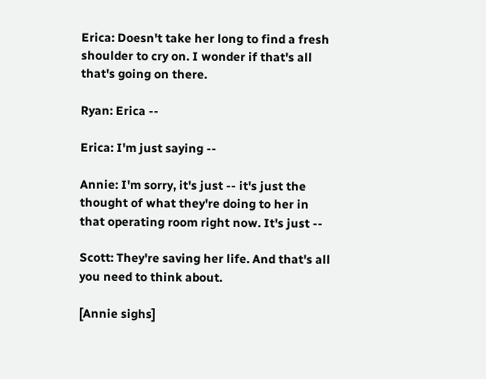Erica: Doesn't take her long to find a fresh shoulder to cry on. I wonder if that's all that's going on there.

Ryan: Erica --

Erica: I'm just saying --

Annie: I'm sorry, it's just -- it's just the thought of what they're doing to her in that operating room right now. It's just --

Scott: They're saving her life. And that's all you need to think about.

[Annie sighs]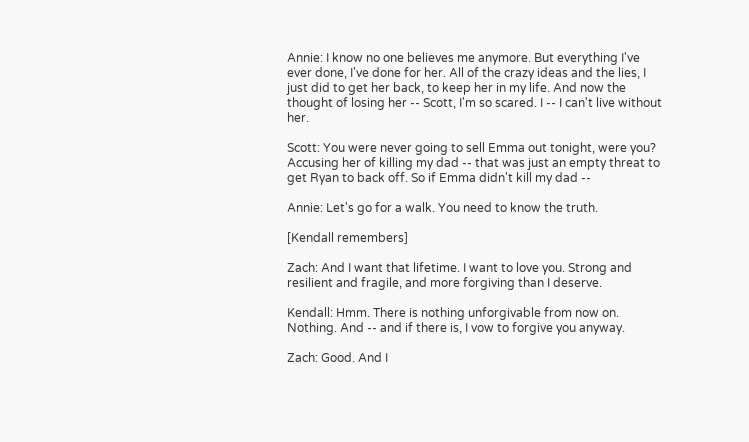Annie: I know no one believes me anymore. But everything I've ever done, I've done for her. All of the crazy ideas and the lies, I just did to get her back, to keep her in my life. And now the thought of losing her -- Scott, I'm so scared. I -- I can't live without her.

Scott: You were never going to sell Emma out tonight, were you? Accusing her of killing my dad -- that was just an empty threat to get Ryan to back off. So if Emma didn't kill my dad --

Annie: Let's go for a walk. You need to know the truth.

[Kendall remembers]

Zach: And I want that lifetime. I want to love you. Strong and resilient and fragile, and more forgiving than I deserve.

Kendall: Hmm. There is nothing unforgivable from now on. Nothing. And -- and if there is, I vow to forgive you anyway.

Zach: Good. And I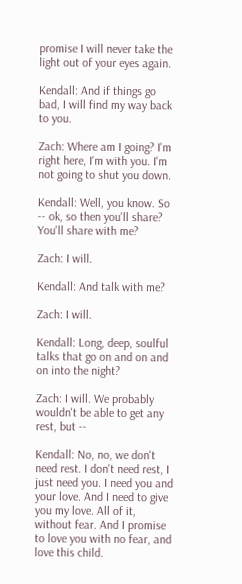promise I will never take the light out of your eyes again.

Kendall: And if things go bad, I will find my way back to you.

Zach: Where am I going? I'm right here, I'm with you. I'm not going to shut you down.

Kendall: Well, you know. So -- ok, so then you'll share? You'll share with me?

Zach: I will.

Kendall: And talk with me?

Zach: I will.

Kendall: Long, deep, soulful talks that go on and on and on into the night?

Zach: I will. We probably wouldn't be able to get any rest, but --

Kendall: No, no, we don't need rest. I don't need rest, I just need you. I need you and your love. And I need to give you my love. All of it, without fear. And I promise to love you with no fear, and love this child.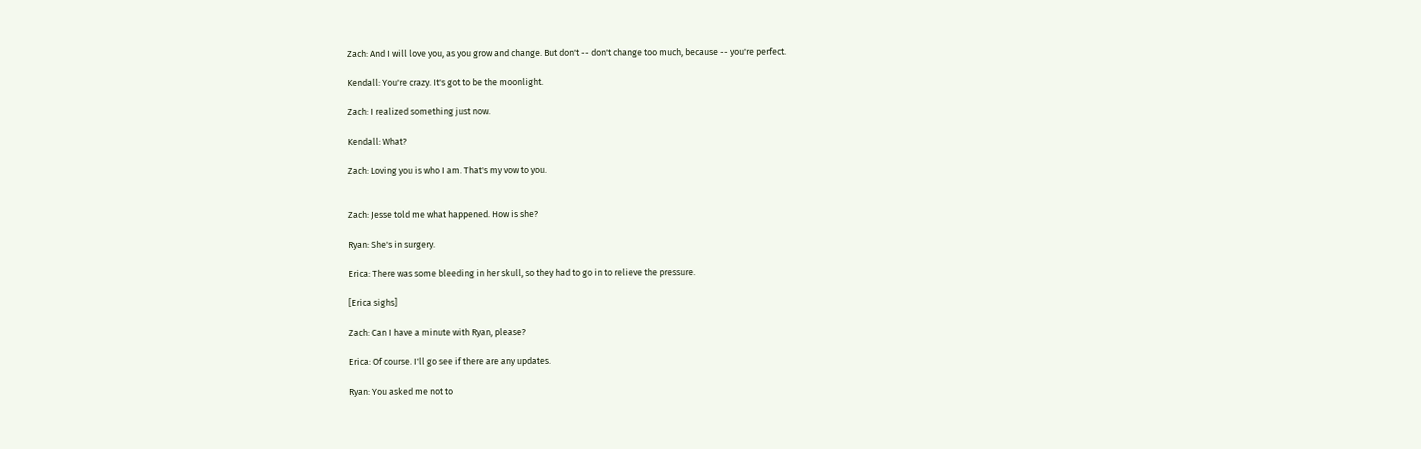Zach: And I will love you, as you grow and change. But don't -- don't change too much, because -- you're perfect.

Kendall: You're crazy. It's got to be the moonlight.

Zach: I realized something just now.

Kendall: What?

Zach: Loving you is who I am. That's my vow to you.


Zach: Jesse told me what happened. How is she?

Ryan: She's in surgery.

Erica: There was some bleeding in her skull, so they had to go in to relieve the pressure.

[Erica sighs]

Zach: Can I have a minute with Ryan, please?

Erica: Of course. I'll go see if there are any updates.

Ryan: You asked me not to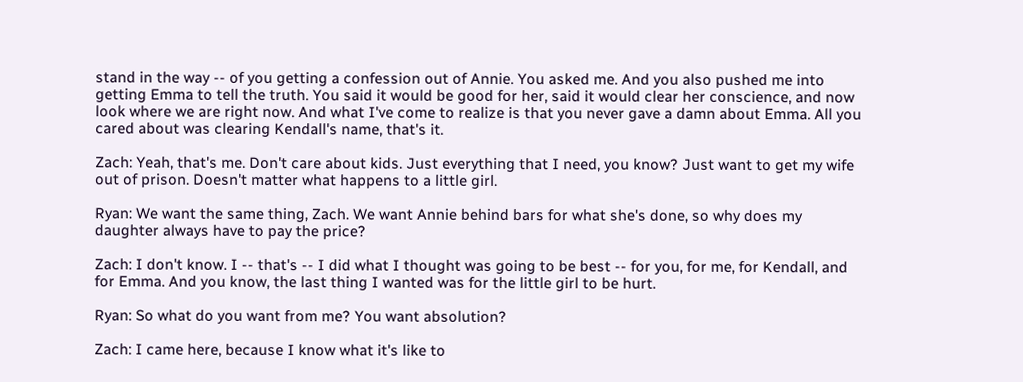stand in the way -- of you getting a confession out of Annie. You asked me. And you also pushed me into getting Emma to tell the truth. You said it would be good for her, said it would clear her conscience, and now look where we are right now. And what I've come to realize is that you never gave a damn about Emma. All you cared about was clearing Kendall's name, that's it.

Zach: Yeah, that's me. Don't care about kids. Just everything that I need, you know? Just want to get my wife out of prison. Doesn't matter what happens to a little girl.

Ryan: We want the same thing, Zach. We want Annie behind bars for what she's done, so why does my daughter always have to pay the price?

Zach: I don't know. I -- that's -- I did what I thought was going to be best -- for you, for me, for Kendall, and for Emma. And you know, the last thing I wanted was for the little girl to be hurt.

Ryan: So what do you want from me? You want absolution?

Zach: I came here, because I know what it's like to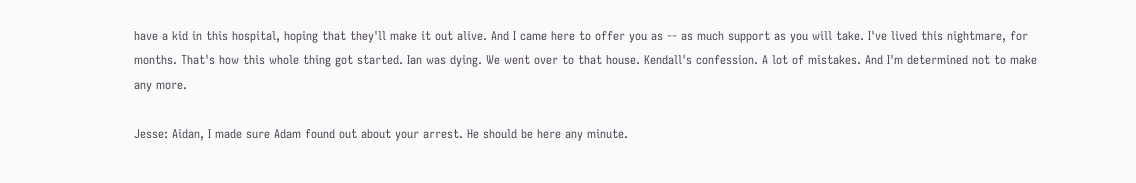have a kid in this hospital, hoping that they'll make it out alive. And I came here to offer you as -- as much support as you will take. I've lived this nightmare, for months. That's how this whole thing got started. Ian was dying. We went over to that house. Kendall's confession. A lot of mistakes. And I'm determined not to make any more.

Jesse: Aidan, I made sure Adam found out about your arrest. He should be here any minute.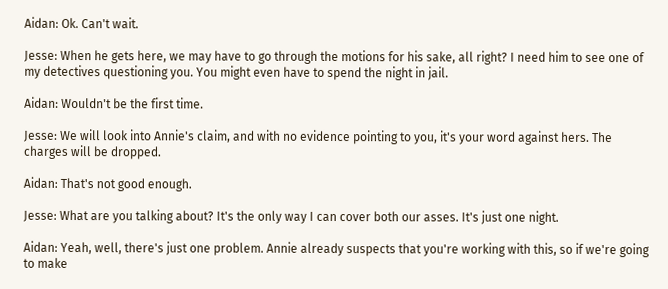Aidan: Ok. Can't wait.

Jesse: When he gets here, we may have to go through the motions for his sake, all right? I need him to see one of my detectives questioning you. You might even have to spend the night in jail.

Aidan: Wouldn't be the first time.

Jesse: We will look into Annie's claim, and with no evidence pointing to you, it's your word against hers. The charges will be dropped.

Aidan: That's not good enough.

Jesse: What are you talking about? It's the only way I can cover both our asses. It's just one night.

Aidan: Yeah, well, there's just one problem. Annie already suspects that you're working with this, so if we're going to make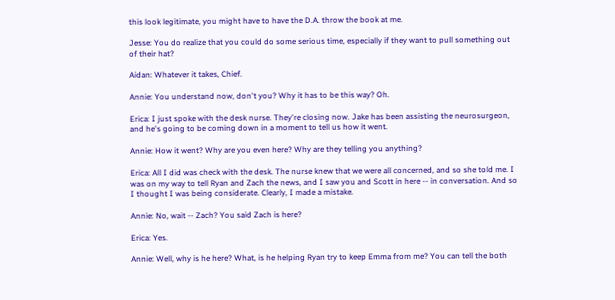this look legitimate, you might have to have the D.A. throw the book at me.

Jesse: You do realize that you could do some serious time, especially if they want to pull something out of their hat?

Aidan: Whatever it takes, Chief.

Annie: You understand now, don't you? Why it has to be this way? Oh.

Erica: I just spoke with the desk nurse. They're closing now. Jake has been assisting the neurosurgeon, and he's going to be coming down in a moment to tell us how it went.

Annie: How it went? Why are you even here? Why are they telling you anything?

Erica: All I did was check with the desk. The nurse knew that we were all concerned, and so she told me. I was on my way to tell Ryan and Zach the news, and I saw you and Scott in here -- in conversation. And so I thought I was being considerate. Clearly, I made a mistake.

Annie: No, wait -- Zach? You said Zach is here?

Erica: Yes.

Annie: Well, why is he here? What, is he helping Ryan try to keep Emma from me? You can tell the both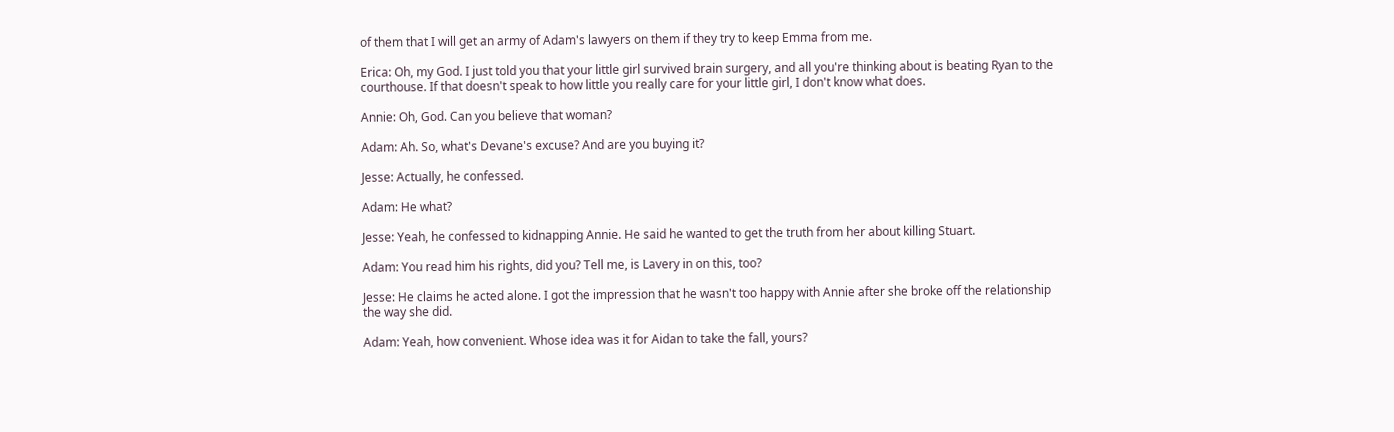of them that I will get an army of Adam's lawyers on them if they try to keep Emma from me.

Erica: Oh, my God. I just told you that your little girl survived brain surgery, and all you're thinking about is beating Ryan to the courthouse. If that doesn't speak to how little you really care for your little girl, I don't know what does.

Annie: Oh, God. Can you believe that woman?

Adam: Ah. So, what's Devane's excuse? And are you buying it?

Jesse: Actually, he confessed.

Adam: He what?

Jesse: Yeah, he confessed to kidnapping Annie. He said he wanted to get the truth from her about killing Stuart.

Adam: You read him his rights, did you? Tell me, is Lavery in on this, too?

Jesse: He claims he acted alone. I got the impression that he wasn't too happy with Annie after she broke off the relationship the way she did.

Adam: Yeah, how convenient. Whose idea was it for Aidan to take the fall, yours?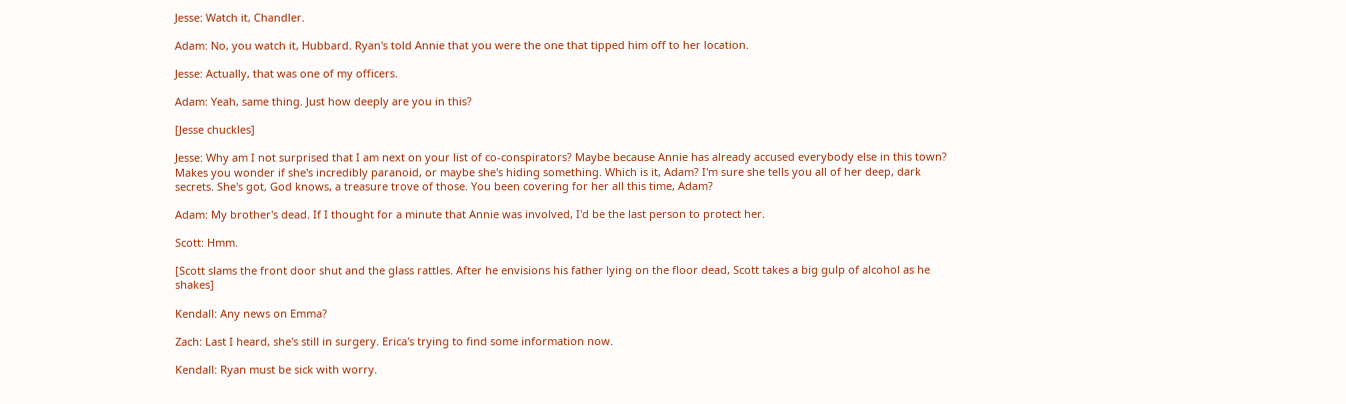Jesse: Watch it, Chandler.

Adam: No, you watch it, Hubbard. Ryan's told Annie that you were the one that tipped him off to her location.

Jesse: Actually, that was one of my officers.

Adam: Yeah, same thing. Just how deeply are you in this?

[Jesse chuckles]

Jesse: Why am I not surprised that I am next on your list of co-conspirators? Maybe because Annie has already accused everybody else in this town? Makes you wonder if she's incredibly paranoid, or maybe she's hiding something. Which is it, Adam? I'm sure she tells you all of her deep, dark secrets. She's got, God knows, a treasure trove of those. You been covering for her all this time, Adam?

Adam: My brother's dead. If I thought for a minute that Annie was involved, I'd be the last person to protect her.

Scott: Hmm.

[Scott slams the front door shut and the glass rattles. After he envisions his father lying on the floor dead, Scott takes a big gulp of alcohol as he shakes]

Kendall: Any news on Emma?

Zach: Last I heard, she's still in surgery. Erica's trying to find some information now.

Kendall: Ryan must be sick with worry.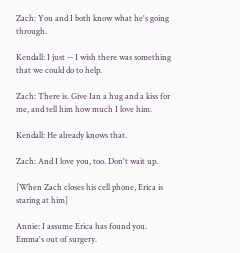Zach: You and I both know what he's going through.

Kendall: I just -- I wish there was something that we could do to help.

Zach: There is. Give Ian a hug and a kiss for me, and tell him how much I love him.

Kendall: He already knows that.

Zach: And I love you, too. Don't wait up.

[When Zach closes his cell phone, Erica is staring at him]

Annie: I assume Erica has found you. Emma's out of surgery.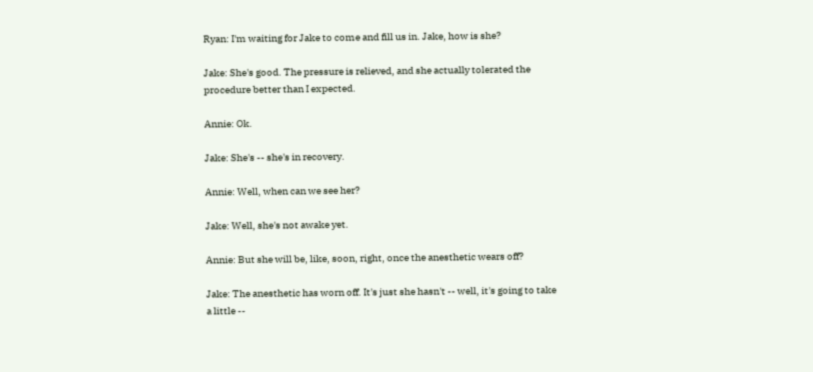Ryan: I'm waiting for Jake to come and fill us in. Jake, how is she?

Jake: She's good. The pressure is relieved, and she actually tolerated the procedure better than I expected.

Annie: Ok.

Jake: She's -- she's in recovery.

Annie: Well, when can we see her?

Jake: Well, she's not awake yet.

Annie: But she will be, like, soon, right, once the anesthetic wears off?

Jake: The anesthetic has worn off. It's just she hasn't -- well, it's going to take a little --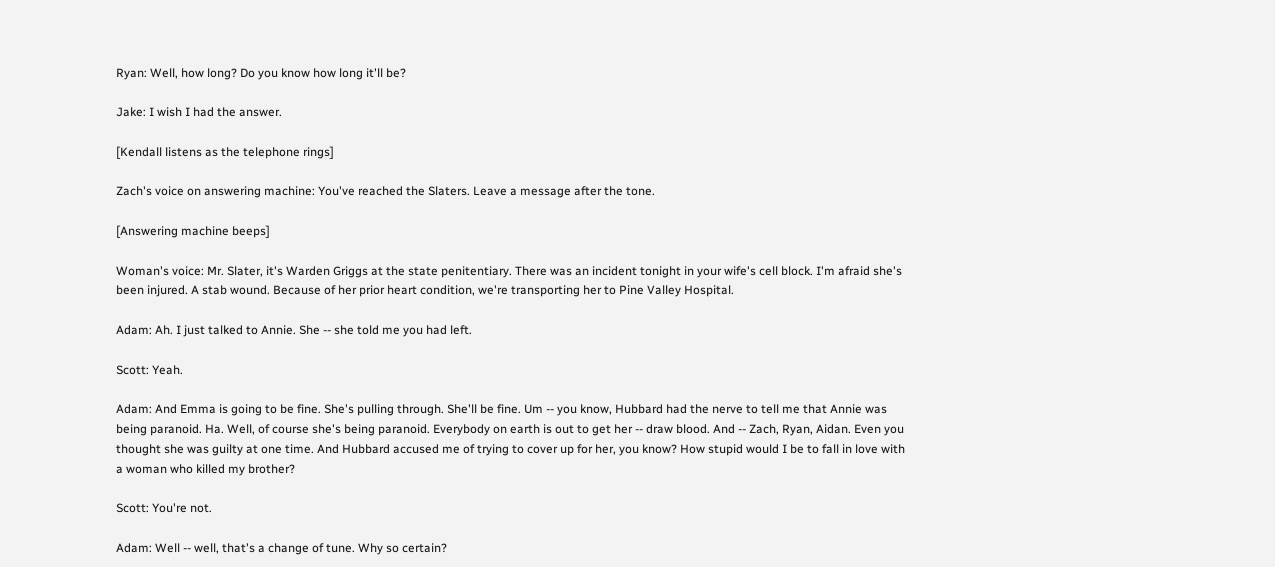Ryan: Well, how long? Do you know how long it'll be?

Jake: I wish I had the answer.

[Kendall listens as the telephone rings]

Zach's voice on answering machine: You've reached the Slaters. Leave a message after the tone.

[Answering machine beeps]

Woman's voice: Mr. Slater, it's Warden Griggs at the state penitentiary. There was an incident tonight in your wife's cell block. I'm afraid she's been injured. A stab wound. Because of her prior heart condition, we're transporting her to Pine Valley Hospital.

Adam: Ah. I just talked to Annie. She -- she told me you had left.

Scott: Yeah.

Adam: And Emma is going to be fine. She's pulling through. She'll be fine. Um -- you know, Hubbard had the nerve to tell me that Annie was being paranoid. Ha. Well, of course she's being paranoid. Everybody on earth is out to get her -- draw blood. And -- Zach, Ryan, Aidan. Even you thought she was guilty at one time. And Hubbard accused me of trying to cover up for her, you know? How stupid would I be to fall in love with a woman who killed my brother?

Scott: You're not.

Adam: Well -- well, that's a change of tune. Why so certain?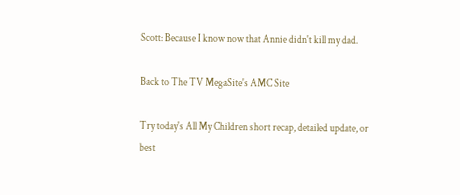Scott: Because I know now that Annie didn't kill my dad.

Back to The TV MegaSite's AMC Site

Try today's All My Children short recap, detailed update, or best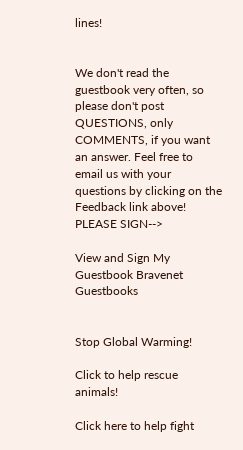lines!


We don't read the guestbook very often, so please don't post QUESTIONS, only COMMENTS, if you want an answer. Feel free to email us with your questions by clicking on the Feedback link above! PLEASE SIGN-->

View and Sign My Guestbook Bravenet Guestbooks


Stop Global Warming!

Click to help rescue animals!

Click here to help fight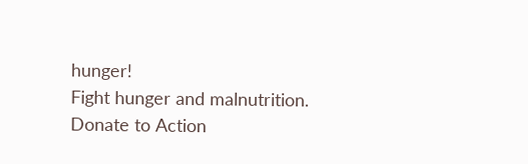hunger!
Fight hunger and malnutrition.
Donate to Action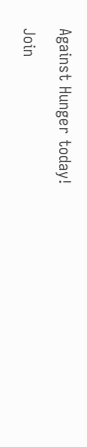Against Hunger today!

Join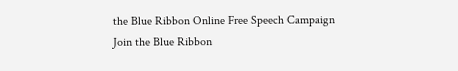the Blue Ribbon Online Free Speech Campaign
Join the Blue Ribbon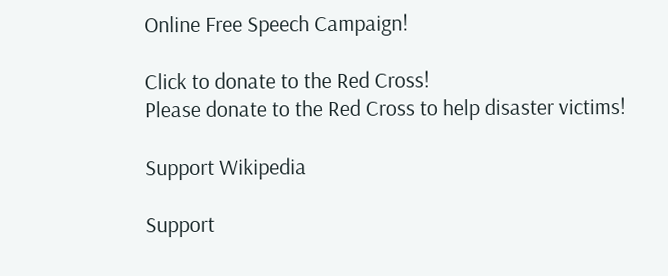Online Free Speech Campaign!

Click to donate to the Red Cross!
Please donate to the Red Cross to help disaster victims!

Support Wikipedia

Support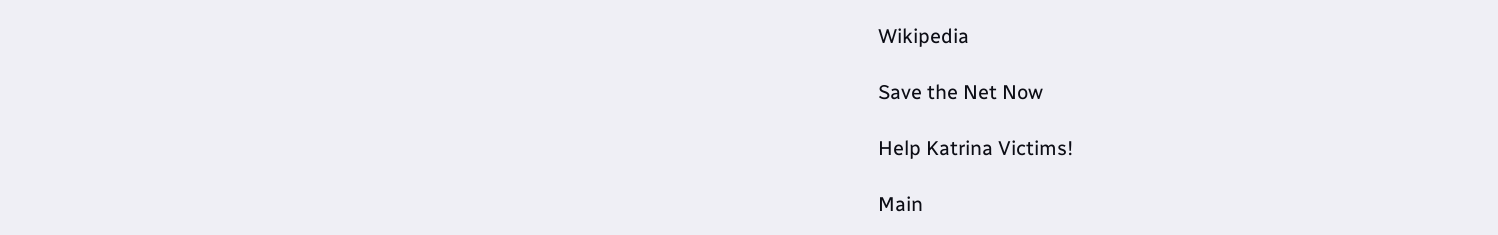Wikipedia

Save the Net Now

Help Katrina Victims!

Main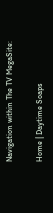Navigation within The TV MegaSite:

Home | Daytime Soaps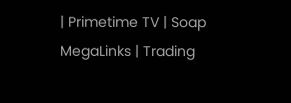| Primetime TV | Soap MegaLinks | Trading